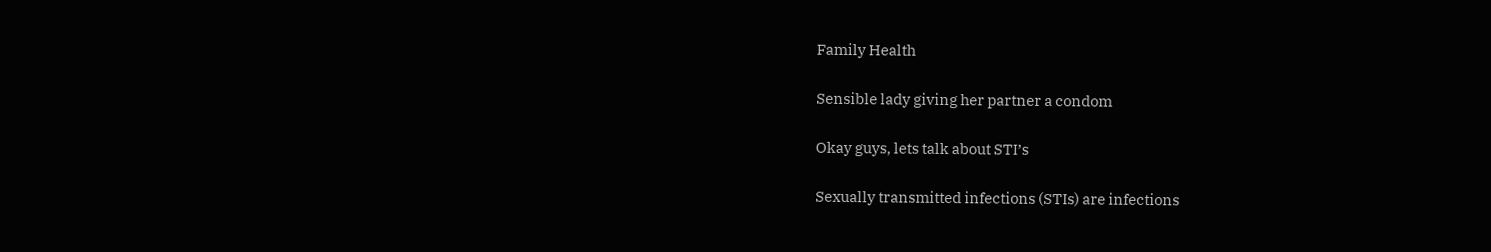Family Health

Sensible lady giving her partner a condom

Okay guys, lets talk about STI’s

Sexually transmitted infections (STIs) are infections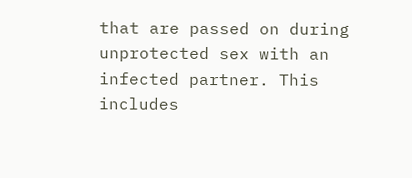that are passed on during unprotected sex with an infected partner. This includes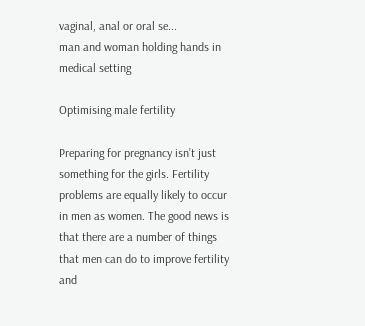vaginal, anal or oral se...
man and woman holding hands in medical setting

Optimising male fertility

Preparing for pregnancy isn’t just something for the girls. Fertility problems are equally likely to occur in men as women. The good news is that there are a number of things that men can do to improve fertility and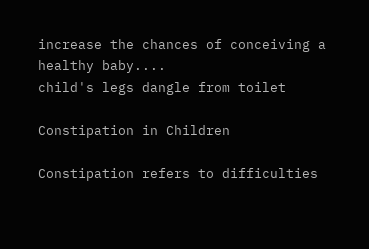increase the chances of conceiving a healthy baby....
child's legs dangle from toilet

Constipation in Children

Constipation refers to difficulties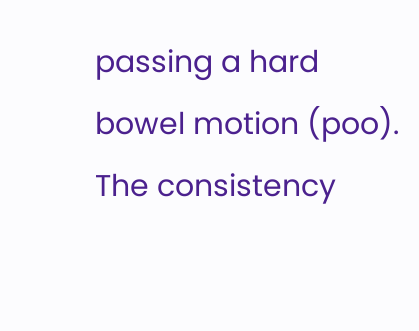passing a hard bowel motion (poo). The consistency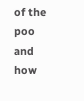of the poo and how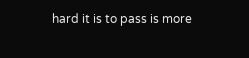hard it is to pass is more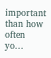important than how often yo...